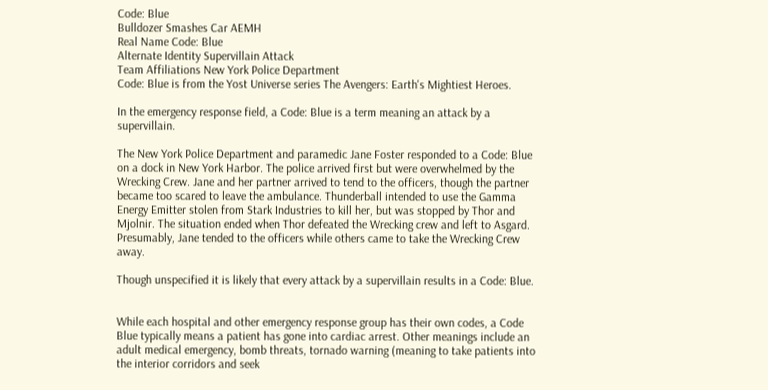Code: Blue
Bulldozer Smashes Car AEMH
Real Name Code: Blue
Alternate Identity Supervillain Attack
Team Affiliations New York Police Department
Code: Blue is from the Yost Universe series The Avengers: Earth's Mightiest Heroes.

In the emergency response field, a Code: Blue is a term meaning an attack by a supervillain.

The New York Police Department and paramedic Jane Foster responded to a Code: Blue on a dock in New York Harbor. The police arrived first but were overwhelmed by the Wrecking Crew. Jane and her partner arrived to tend to the officers, though the partner became too scared to leave the ambulance. Thunderball intended to use the Gamma Energy Emitter stolen from Stark Industries to kill her, but was stopped by Thor and Mjolnir. The situation ended when Thor defeated the Wrecking crew and left to Asgard. Presumably, Jane tended to the officers while others came to take the Wrecking Crew away.

Though unspecified it is likely that every attack by a supervillain results in a Code: Blue.


While each hospital and other emergency response group has their own codes, a Code Blue typically means a patient has gone into cardiac arrest. Other meanings include an adult medical emergency, bomb threats, tornado warning (meaning to take patients into the interior corridors and seek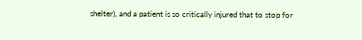shelter), and a patient is so critically injured that to stop for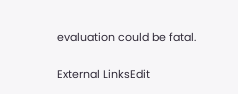evaluation could be fatal.

External LinksEdit